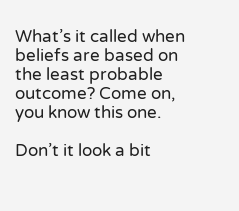What’s it called when beliefs are based on the least probable outcome? Come on, you know this one.

Don’t it look a bit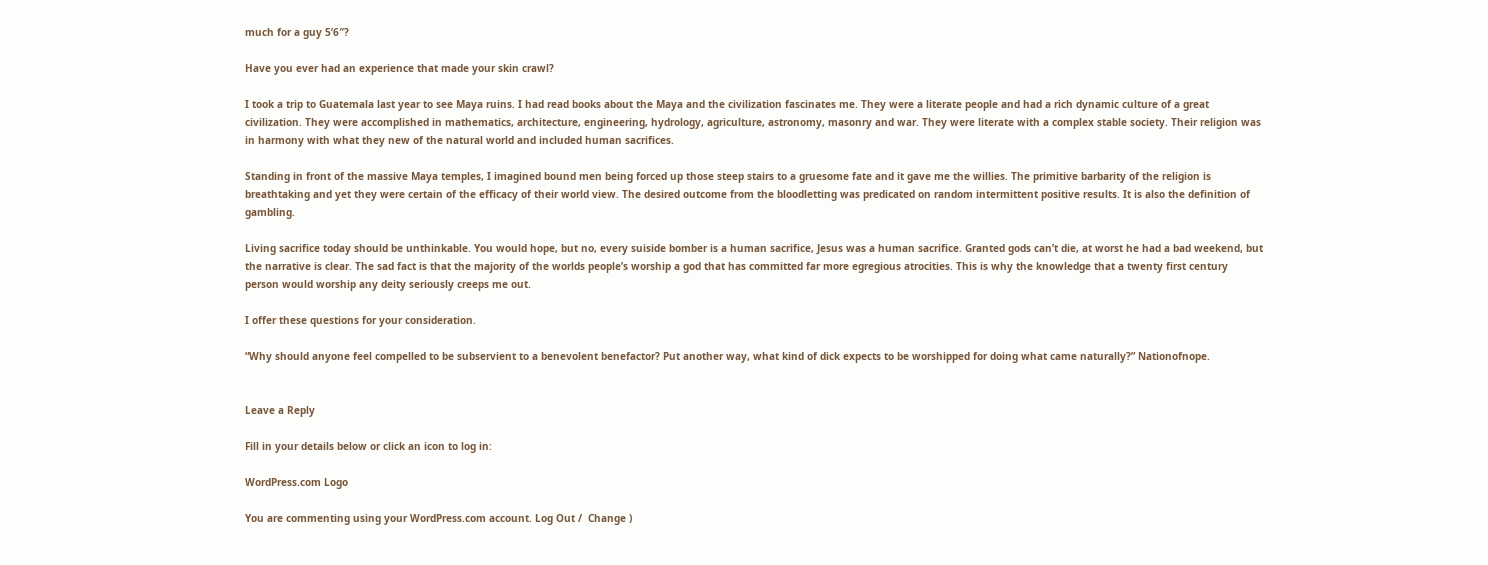much for a guy 5’6″?

Have you ever had an experience that made your skin crawl?

I took a trip to Guatemala last year to see Maya ruins. I had read books about the Maya and the civilization fascinates me. They were a literate people and had a rich dynamic culture of a great civilization. They were accomplished in mathematics, architecture, engineering, hydrology, agriculture, astronomy, masonry and war. They were literate with a complex stable society. Their religion was in harmony with what they new of the natural world and included human sacrifices.

Standing in front of the massive Maya temples, I imagined bound men being forced up those steep stairs to a gruesome fate and it gave me the willies. The primitive barbarity of the religion is breathtaking and yet they were certain of the efficacy of their world view. The desired outcome from the bloodletting was predicated on random intermittent positive results. It is also the definition of gambling.

Living sacrifice today should be unthinkable. You would hope, but no, every suiside bomber is a human sacrifice, Jesus was a human sacrifice. Granted gods can’t die, at worst he had a bad weekend, but the narrative is clear. The sad fact is that the majority of the worlds people’s worship a god that has committed far more egregious atrocities. This is why the knowledge that a twenty first century person would worship any deity seriously creeps me out.

I offer these questions for your consideration.

“Why should anyone feel compelled to be subservient to a benevolent benefactor? Put another way, what kind of dick expects to be worshipped for doing what came naturally?” Nationofnope.


Leave a Reply

Fill in your details below or click an icon to log in:

WordPress.com Logo

You are commenting using your WordPress.com account. Log Out /  Change )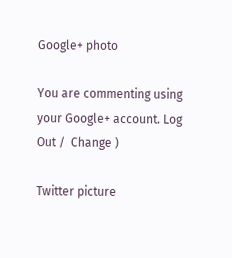Google+ photo

You are commenting using your Google+ account. Log Out /  Change )

Twitter picture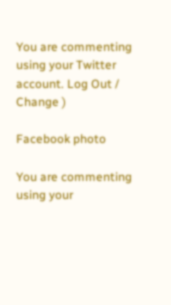You are commenting using your Twitter account. Log Out /  Change )

Facebook photo

You are commenting using your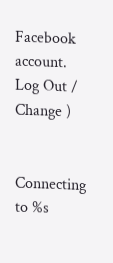Facebook account. Log Out /  Change )


Connecting to %s